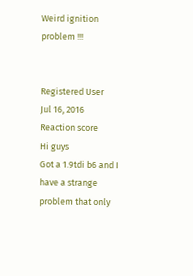Weird ignition problem !!!


Registered User
Jul 16, 2016
Reaction score
Hi guys
Got a 1.9tdi b6 and I have a strange problem that only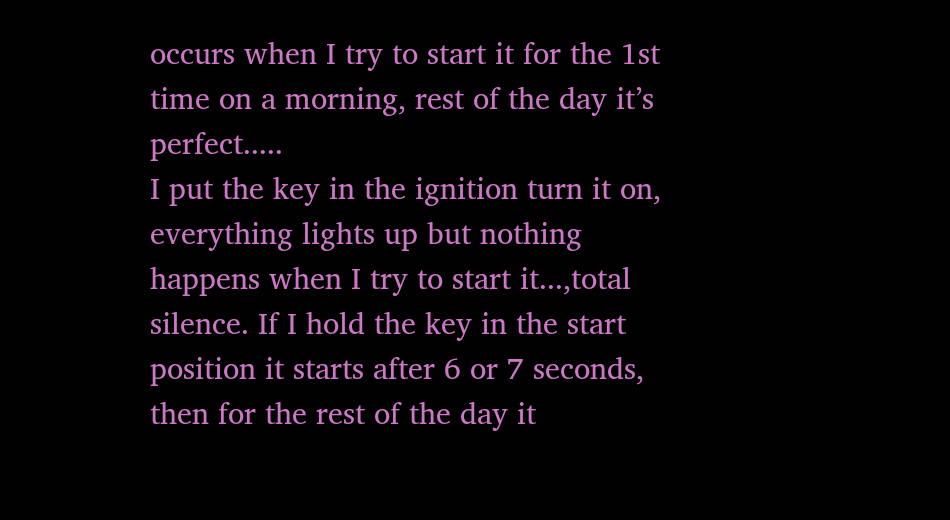occurs when I try to start it for the 1st time on a morning, rest of the day it’s perfect.....
I put the key in the ignition turn it on, everything lights up but nothing happens when I try to start it...,total silence. If I hold the key in the start position it starts after 6 or 7 seconds, then for the rest of the day it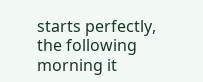starts perfectly, the following morning it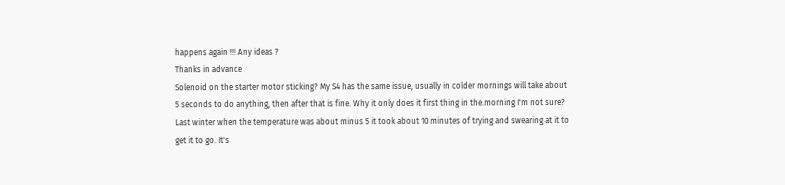happens again !!! Any ideas ?
Thanks in advance
Solenoid on the starter motor sticking? My S4 has the same issue, usually in colder mornings will take about 5 seconds to do anything, then after that is fine. Why it only does it first thing in the.morning I'm not sure? Last winter when the temperature was about minus 5 it took about 10 minutes of trying and swearing at it to get it to go. It's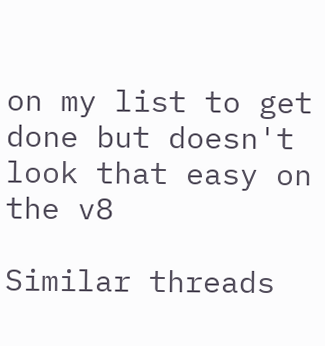on my list to get done but doesn't look that easy on the v8

Similar threads